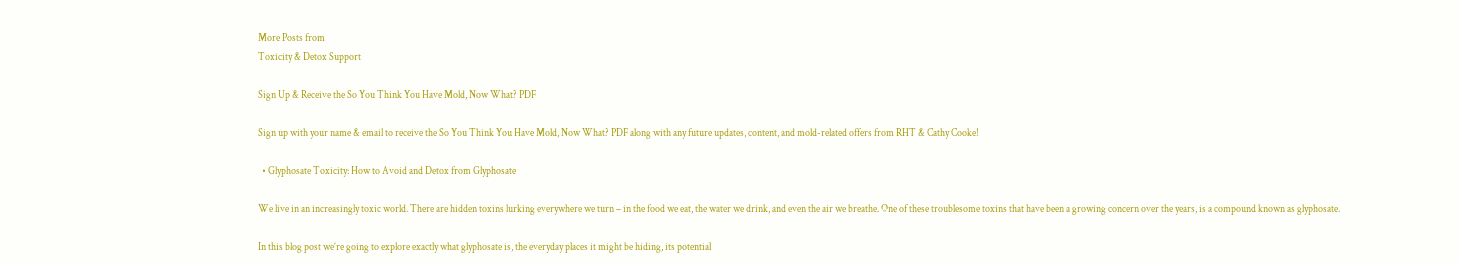More Posts from
Toxicity & Detox Support

Sign Up & Receive the So You Think You Have Mold, Now What? PDF

Sign up with your name & email to receive the So You Think You Have Mold, Now What? PDF along with any future updates, content, and mold-related offers from RHT & Cathy Cooke!

  • Glyphosate Toxicity: How to Avoid and Detox from Glyphosate

We live in an increasingly toxic world. There are hidden toxins lurking everywhere we turn – in the food we eat, the water we drink, and even the air we breathe. One of these troublesome toxins that have been a growing concern over the years, is a compound known as glyphosate.

In this blog post we’re going to explore exactly what glyphosate is, the everyday places it might be hiding, its potential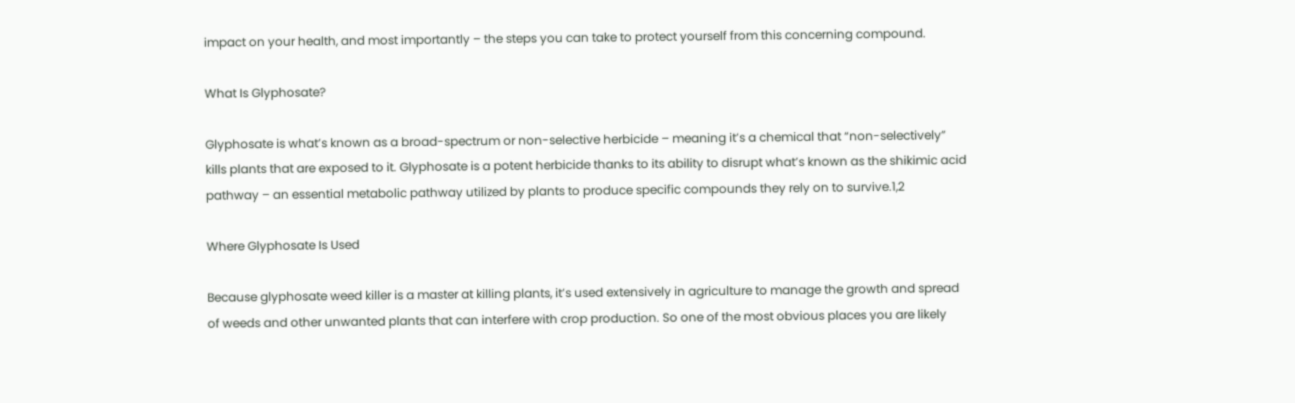impact on your health, and most importantly – the steps you can take to protect yourself from this concerning compound.

What Is Glyphosate?

Glyphosate is what’s known as a broad-spectrum or non-selective herbicide – meaning it’s a chemical that “non-selectively” kills plants that are exposed to it. Glyphosate is a potent herbicide thanks to its ability to disrupt what’s known as the shikimic acid pathway – an essential metabolic pathway utilized by plants to produce specific compounds they rely on to survive.1,2

Where Glyphosate Is Used

Because glyphosate weed killer is a master at killing plants, it’s used extensively in agriculture to manage the growth and spread of weeds and other unwanted plants that can interfere with crop production. So one of the most obvious places you are likely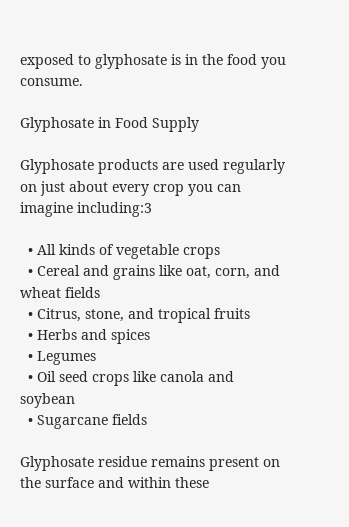exposed to glyphosate is in the food you consume.

Glyphosate in Food Supply

Glyphosate products are used regularly on just about every crop you can imagine including:3

  • All kinds of vegetable crops
  • Cereal and grains like oat, corn, and wheat fields
  • Citrus, stone, and tropical fruits
  • Herbs and spices
  • Legumes
  • Oil seed crops like canola and soybean
  • Sugarcane fields

Glyphosate residue remains present on the surface and within these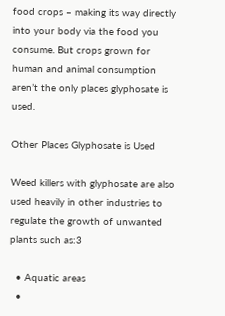food crops – making its way directly into your body via the food you consume. But crops grown for human and animal consumption aren’t the only places glyphosate is used.

Other Places Glyphosate is Used

Weed killers with glyphosate are also used heavily in other industries to regulate the growth of unwanted plants such as:3

  • Aquatic areas
  •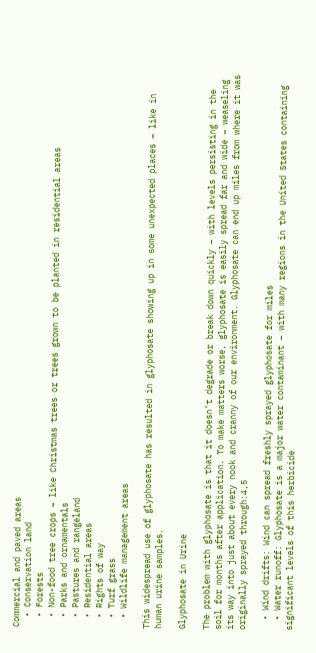Commercial and paved areas
  • Conservation land
  • Forests
  • Non-food tree crops – like Christmas trees or trees grown to be planted in residential areas
  • Parks and ornamentals
  • Pastures and rangeland
  • Residential areas
  • Rights of way
  • Turf grass
  • Wildlife management areas

This widespread use of glyphosate has resulted in glyphosate showing up in some unexpected places – like in human urine samples.

Glyphosate in Urine

The problem with glyphosate is that it doesn’t degrade or break down quickly – with levels persisting in the soil for months after application. To make matters worse, glyphosate is easily spread far and wide – weaseling its way into just about every nook and cranny of our environment. Glyphosate can end up miles from where it was originally sprayed through:4,5

  • Wind drifts: Wind can spread freshly sprayed glyphosate for miles
  • Water runoff: Glyphosate is a major water contaminant – with many regions in the United States containing significant levels of this herbicide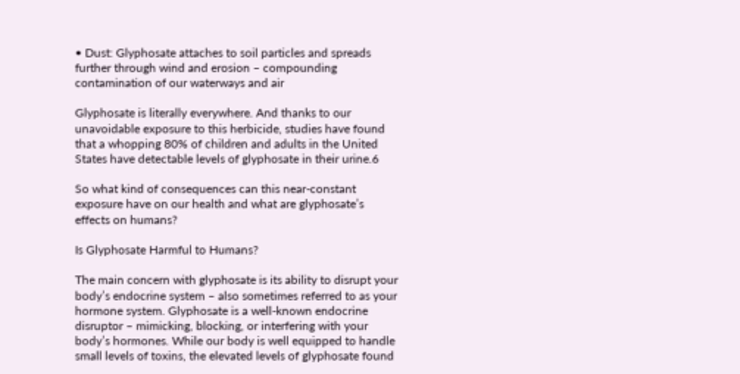• Dust: Glyphosate attaches to soil particles and spreads further through wind and erosion – compounding contamination of our waterways and air

Glyphosate is literally everywhere. And thanks to our unavoidable exposure to this herbicide, studies have found that a whopping 80% of children and adults in the United States have detectable levels of glyphosate in their urine.6

So what kind of consequences can this near-constant exposure have on our health and what are glyphosate’s effects on humans?

Is Glyphosate Harmful to Humans?

The main concern with glyphosate is its ability to disrupt your body’s endocrine system – also sometimes referred to as your hormone system. Glyphosate is a well-known endocrine disruptor – mimicking, blocking, or interfering with your body’s hormones. While our body is well equipped to handle small levels of toxins, the elevated levels of glyphosate found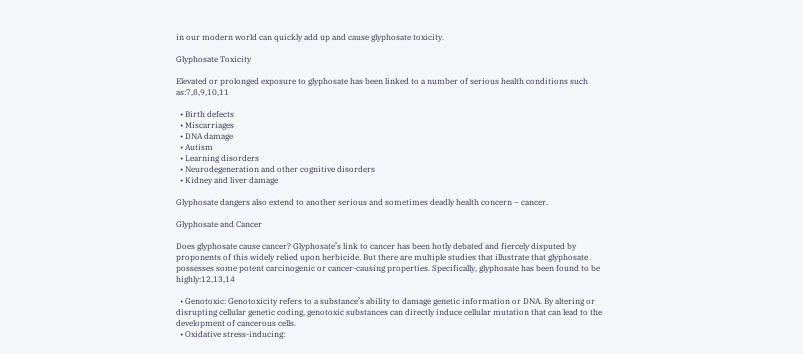in our modern world can quickly add up and cause glyphosate toxicity.

Glyphosate Toxicity

Elevated or prolonged exposure to glyphosate has been linked to a number of serious health conditions such as:7,8,9,10,11

  • Birth defects
  • Miscarriages
  • DNA damage
  • Autism
  • Learning disorders
  • Neurodegeneration and other cognitive disorders
  • Kidney and liver damage

Glyphosate dangers also extend to another serious and sometimes deadly health concern – cancer.

Glyphosate and Cancer

Does glyphosate cause cancer? Glyphosate’s link to cancer has been hotly debated and fiercely disputed by proponents of this widely relied upon herbicide. But there are multiple studies that illustrate that glyphosate possesses some potent carcinogenic or cancer-causing properties. Specifically, glyphosate has been found to be highly:12,13,14

  • Genotoxic: Genotoxicity refers to a substance’s ability to damage genetic information or DNA. By altering or disrupting cellular genetic coding, genotoxic substances can directly induce cellular mutation that can lead to the development of cancerous cells.
  • Oxidative stress-inducing: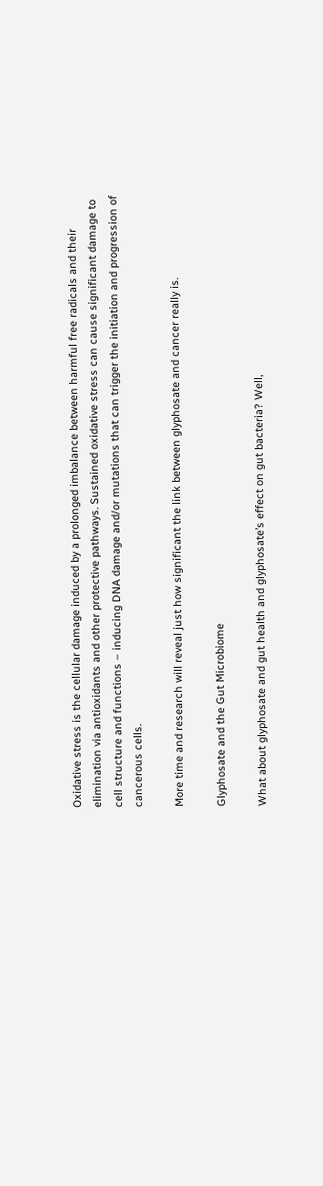Oxidative stress is the cellular damage induced by a prolonged imbalance between harmful free radicals and their elimination via antioxidants and other protective pathways. Sustained oxidative stress can cause significant damage to cell structure and functions – inducing DNA damage and/or mutations that can trigger the initiation and progression of cancerous cells.

More time and research will reveal just how significant the link between glyphosate and cancer really is.

Glyphosate and the Gut Microbiome

What about glyphosate and gut health and glyphosate’s effect on gut bacteria? Well,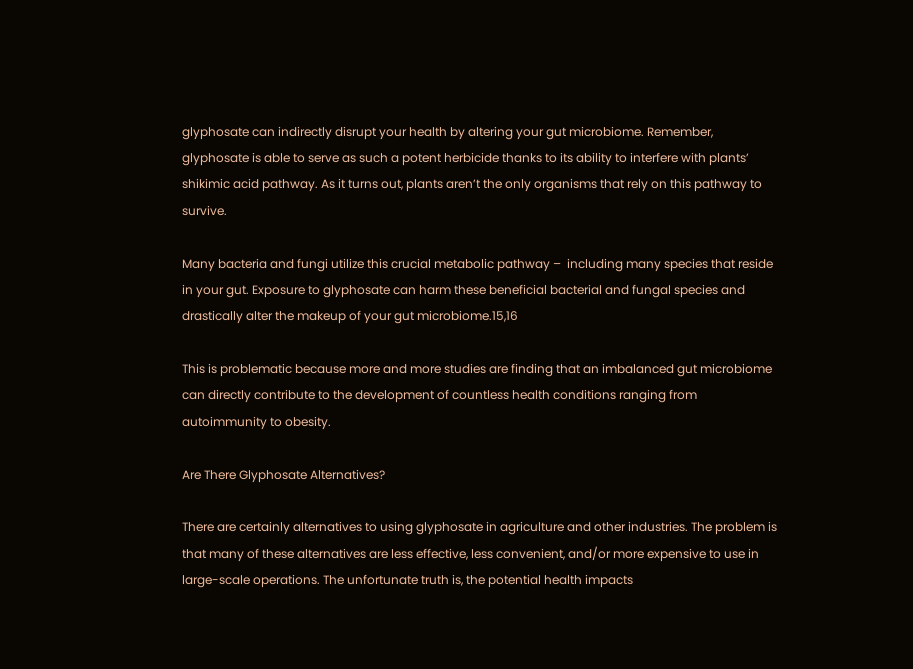glyphosate can indirectly disrupt your health by altering your gut microbiome. Remember, glyphosate is able to serve as such a potent herbicide thanks to its ability to interfere with plants’ shikimic acid pathway. As it turns out, plants aren’t the only organisms that rely on this pathway to survive.

Many bacteria and fungi utilize this crucial metabolic pathway –  including many species that reside in your gut. Exposure to glyphosate can harm these beneficial bacterial and fungal species and drastically alter the makeup of your gut microbiome.15,16

This is problematic because more and more studies are finding that an imbalanced gut microbiome can directly contribute to the development of countless health conditions ranging from autoimmunity to obesity.

Are There Glyphosate Alternatives?

There are certainly alternatives to using glyphosate in agriculture and other industries. The problem is that many of these alternatives are less effective, less convenient, and/or more expensive to use in large-scale operations. The unfortunate truth is, the potential health impacts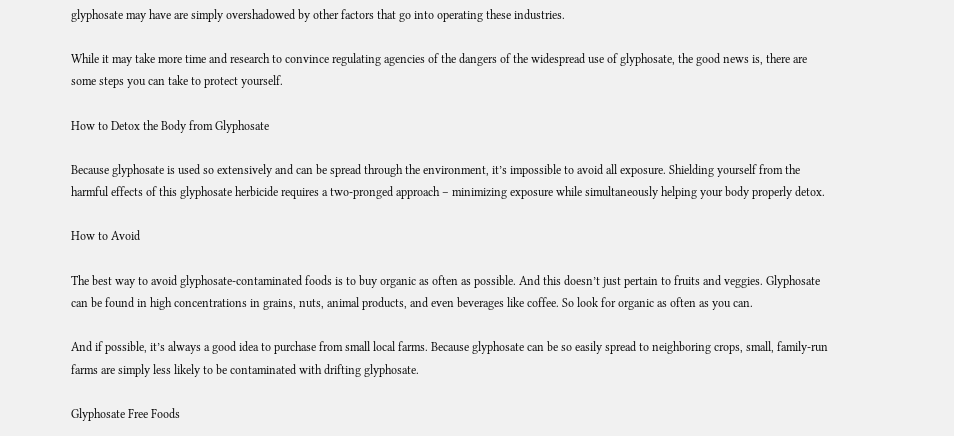glyphosate may have are simply overshadowed by other factors that go into operating these industries.

While it may take more time and research to convince regulating agencies of the dangers of the widespread use of glyphosate, the good news is, there are some steps you can take to protect yourself.

How to Detox the Body from Glyphosate

Because glyphosate is used so extensively and can be spread through the environment, it’s impossible to avoid all exposure. Shielding yourself from the harmful effects of this glyphosate herbicide requires a two-pronged approach – minimizing exposure while simultaneously helping your body properly detox.

How to Avoid

The best way to avoid glyphosate-contaminated foods is to buy organic as often as possible. And this doesn’t just pertain to fruits and veggies. Glyphosate can be found in high concentrations in grains, nuts, animal products, and even beverages like coffee. So look for organic as often as you can.

And if possible, it’s always a good idea to purchase from small local farms. Because glyphosate can be so easily spread to neighboring crops, small, family-run farms are simply less likely to be contaminated with drifting glyphosate.

Glyphosate Free Foods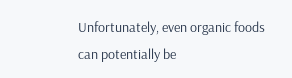Unfortunately, even organic foods can potentially be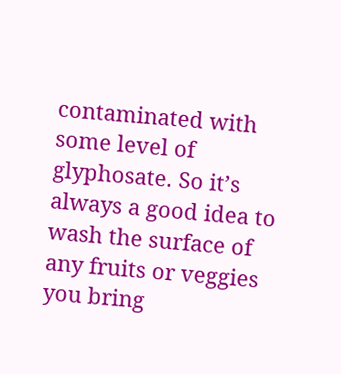contaminated with some level of glyphosate. So it’s always a good idea to wash the surface of any fruits or veggies you bring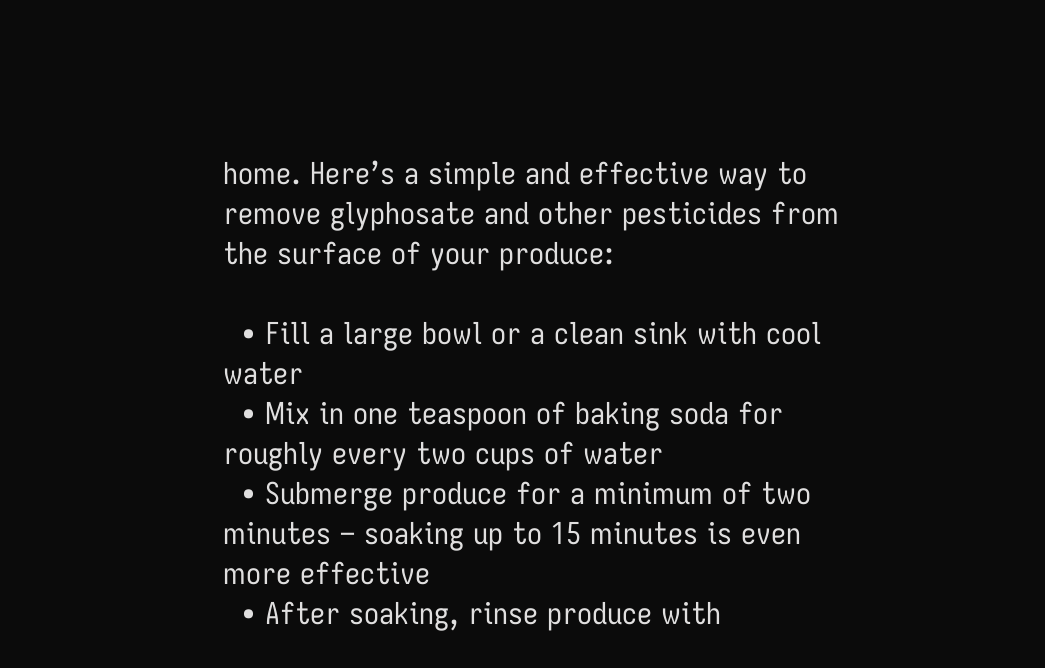home. Here’s a simple and effective way to remove glyphosate and other pesticides from the surface of your produce:

  • Fill a large bowl or a clean sink with cool water
  • Mix in one teaspoon of baking soda for roughly every two cups of water
  • Submerge produce for a minimum of two minutes – soaking up to 15 minutes is even more effective
  • After soaking, rinse produce with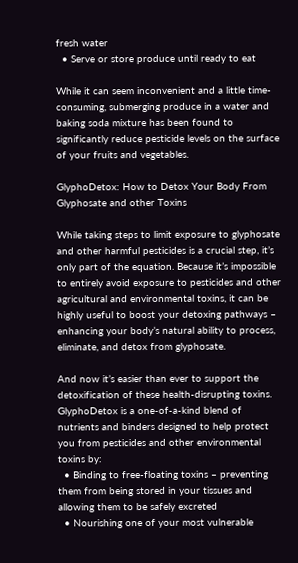fresh water
  • Serve or store produce until ready to eat

While it can seem inconvenient and a little time-consuming, submerging produce in a water and baking soda mixture has been found to significantly reduce pesticide levels on the surface of your fruits and vegetables.

GlyphoDetox: How to Detox Your Body From Glyphosate and other Toxins

While taking steps to limit exposure to glyphosate and other harmful pesticides is a crucial step, it’s only part of the equation. Because it’s impossible to entirely avoid exposure to pesticides and other agricultural and environmental toxins, it can be highly useful to boost your detoxing pathways – enhancing your body’s natural ability to process, eliminate, and detox from glyphosate.

And now it’s easier than ever to support the detoxification of these health-disrupting toxins. GlyphoDetox is a one-of-a-kind blend of nutrients and binders designed to help protect you from pesticides and other environmental toxins by:
  • Binding to free-floating toxins – preventing them from being stored in your tissues and allowing them to be safely excreted
  • Nourishing one of your most vulnerable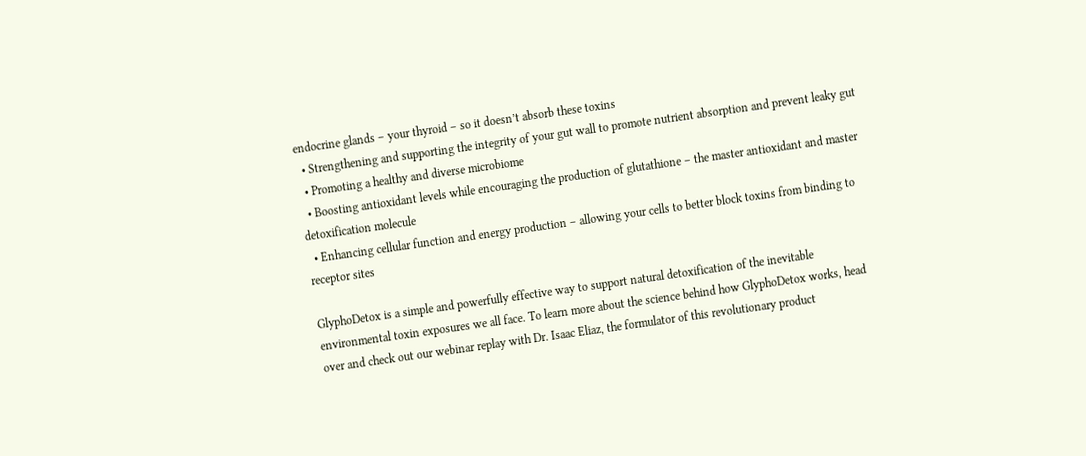endocrine glands – your thyroid – so it doesn’t absorb these toxins
  • Strengthening and supporting the integrity of your gut wall to promote nutrient absorption and prevent leaky gut
  • Promoting a healthy and diverse microbiome
  • Boosting antioxidant levels while encouraging the production of glutathione – the master antioxidant and master detoxification molecule
  • Enhancing cellular function and energy production – allowing your cells to better block toxins from binding to receptor sites

GlyphoDetox is a simple and powerfully effective way to support natural detoxification of the inevitable environmental toxin exposures we all face. To learn more about the science behind how GlyphoDetox works, head over and check out our webinar replay with Dr. Isaac Eliaz, the formulator of this revolutionary product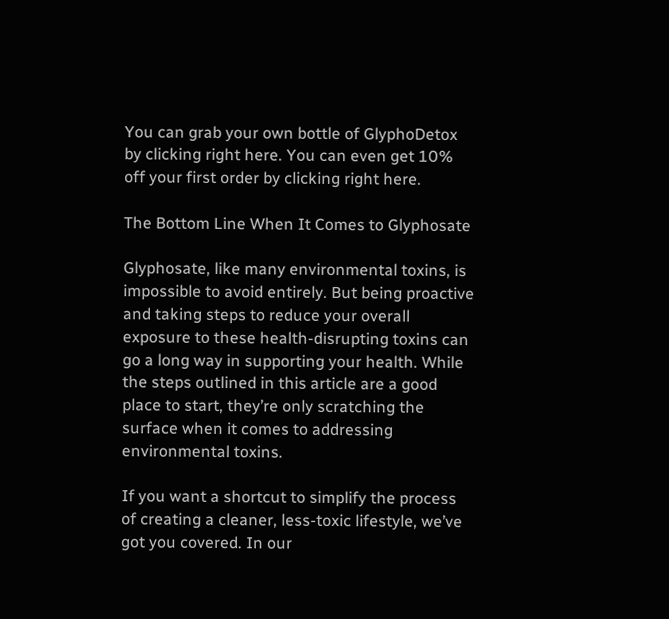You can grab your own bottle of GlyphoDetox by clicking right here. You can even get 10% off your first order by clicking right here.

The Bottom Line When It Comes to Glyphosate

Glyphosate, like many environmental toxins, is impossible to avoid entirely. But being proactive and taking steps to reduce your overall exposure to these health-disrupting toxins can go a long way in supporting your health. While the steps outlined in this article are a good place to start, they’re only scratching the surface when it comes to addressing environmental toxins.

If you want a shortcut to simplify the process of creating a cleaner, less-toxic lifestyle, we’ve got you covered. In our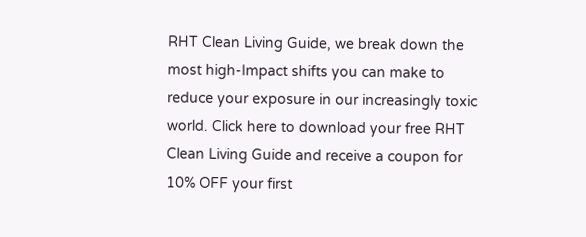RHT Clean Living Guide, we break down the most high-Impact shifts you can make to reduce your exposure in our increasingly toxic world. Click here to download your free RHT Clean Living Guide and receive a coupon for 10% OFF your first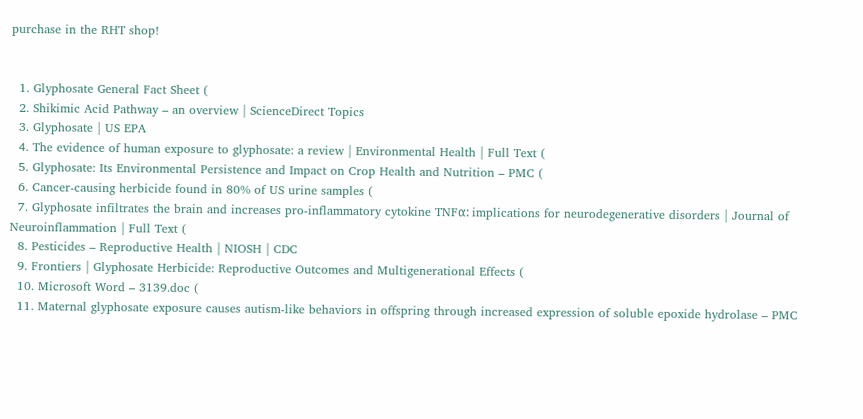purchase in the RHT shop!


  1. Glyphosate General Fact Sheet (
  2. Shikimic Acid Pathway – an overview | ScienceDirect Topics
  3. Glyphosate | US EPA
  4. The evidence of human exposure to glyphosate: a review | Environmental Health | Full Text (
  5. Glyphosate: Its Environmental Persistence and Impact on Crop Health and Nutrition – PMC (
  6. Cancer-causing herbicide found in 80% of US urine samples (
  7. Glyphosate infiltrates the brain and increases pro-inflammatory cytokine TNFα: implications for neurodegenerative disorders | Journal of Neuroinflammation | Full Text (
  8. Pesticides – Reproductive Health | NIOSH | CDC
  9. Frontiers | Glyphosate Herbicide: Reproductive Outcomes and Multigenerational Effects (
  10. Microsoft Word – 3139.doc (
  11. Maternal glyphosate exposure causes autism-like behaviors in offspring through increased expression of soluble epoxide hydrolase – PMC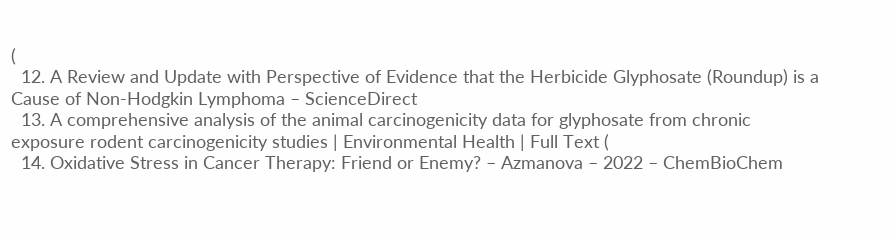(
  12. A Review and Update with Perspective of Evidence that the Herbicide Glyphosate (Roundup) is a Cause of Non-Hodgkin Lymphoma – ScienceDirect
  13. A comprehensive analysis of the animal carcinogenicity data for glyphosate from chronic exposure rodent carcinogenicity studies | Environmental Health | Full Text (
  14. Oxidative Stress in Cancer Therapy: Friend or Enemy? – Azmanova – 2022 – ChemBioChem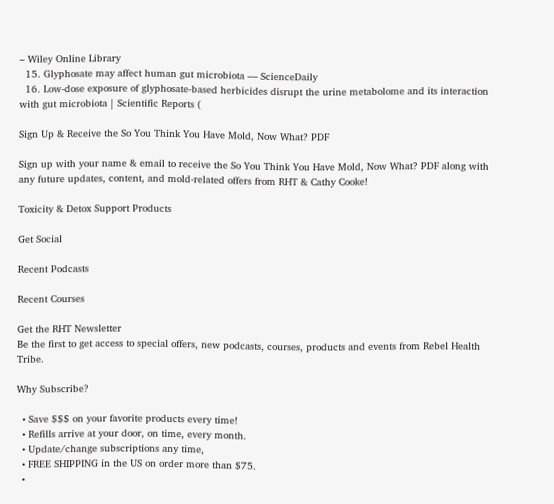– Wiley Online Library
  15. Glyphosate may affect human gut microbiota — ScienceDaily
  16. Low-dose exposure of glyphosate-based herbicides disrupt the urine metabolome and its interaction with gut microbiota | Scientific Reports (

Sign Up & Receive the So You Think You Have Mold, Now What? PDF

Sign up with your name & email to receive the So You Think You Have Mold, Now What? PDF along with any future updates, content, and mold-related offers from RHT & Cathy Cooke!

Toxicity & Detox Support Products

Get Social

Recent Podcasts

Recent Courses

Get the RHT Newsletter
Be the first to get access to special offers, new podcasts, courses, products and events from Rebel Health Tribe.

Why Subscribe?

  • Save $$$ on your favorite products every time!
  • Refills arrive at your door, on time, every month.
  • Update/change subscriptions any time,
  • FREE SHIPPING in the US on order more than $75.
  •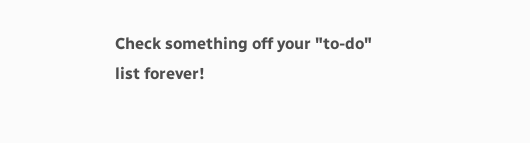Check something off your "to-do" list forever!